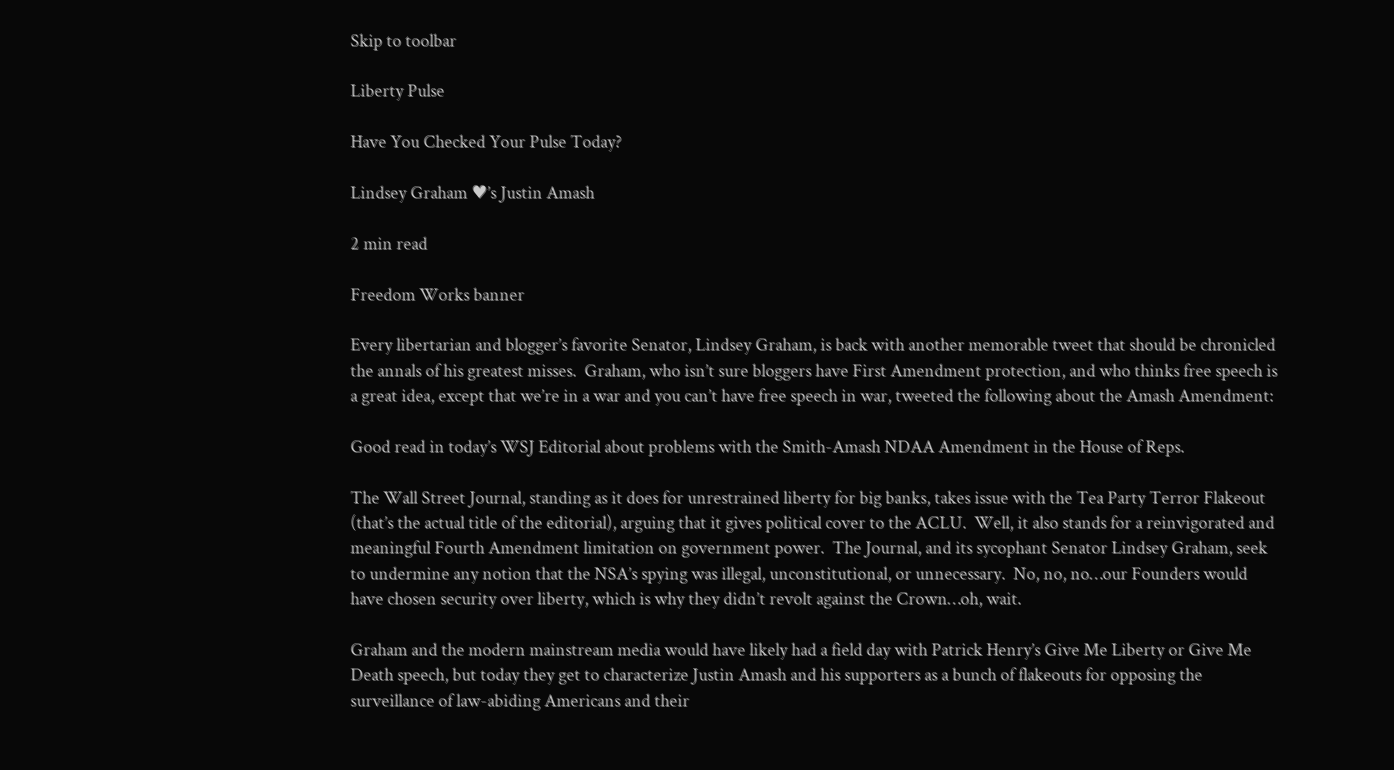Skip to toolbar

Liberty Pulse

Have You Checked Your Pulse Today?

Lindsey Graham ♥’s Justin Amash

2 min read

Freedom Works banner

Every libertarian and blogger’s favorite Senator, Lindsey Graham, is back with another memorable tweet that should be chronicled the annals of his greatest misses.  Graham, who isn’t sure bloggers have First Amendment protection, and who thinks free speech is a great idea, except that we’re in a war and you can’t have free speech in war, tweeted the following about the Amash Amendment:

Good read in today’s WSJ Editorial about problems with the Smith-Amash NDAA Amendment in the House of Reps.

The Wall Street Journal, standing as it does for unrestrained liberty for big banks, takes issue with the Tea Party Terror Flakeout (that’s the actual title of the editorial), arguing that it gives political cover to the ACLU.  Well, it also stands for a reinvigorated and meaningful Fourth Amendment limitation on government power.  The Journal, and its sycophant Senator Lindsey Graham, seek to undermine any notion that the NSA’s spying was illegal, unconstitutional, or unnecessary.  No, no, no…our Founders would have chosen security over liberty, which is why they didn’t revolt against the Crown…oh, wait.

Graham and the modern mainstream media would have likely had a field day with Patrick Henry’s Give Me Liberty or Give Me Death speech, but today they get to characterize Justin Amash and his supporters as a bunch of flakeouts for opposing the surveillance of law-abiding Americans and their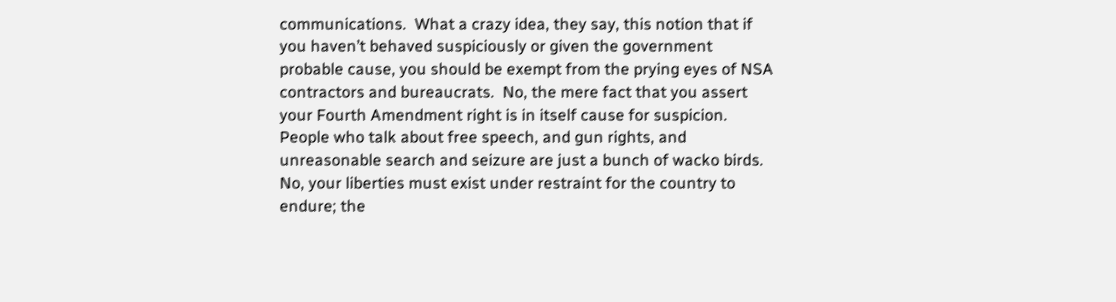communications.  What a crazy idea, they say, this notion that if you haven’t behaved suspiciously or given the government probable cause, you should be exempt from the prying eyes of NSA contractors and bureaucrats.  No, the mere fact that you assert your Fourth Amendment right is in itself cause for suspicion.  People who talk about free speech, and gun rights, and unreasonable search and seizure are just a bunch of wacko birds.  No, your liberties must exist under restraint for the country to endure; the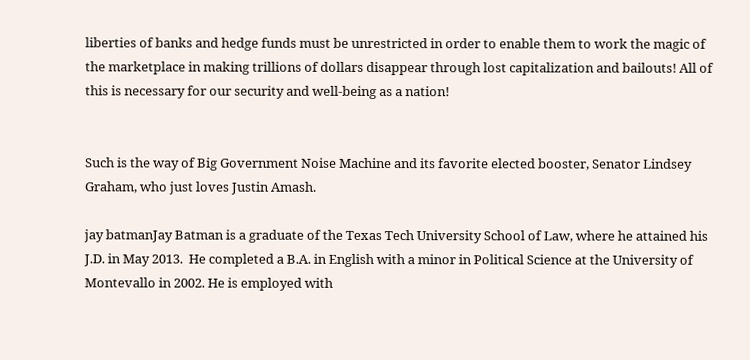liberties of banks and hedge funds must be unrestricted in order to enable them to work the magic of the marketplace in making trillions of dollars disappear through lost capitalization and bailouts! All of this is necessary for our security and well-being as a nation!


Such is the way of Big Government Noise Machine and its favorite elected booster, Senator Lindsey Graham, who just loves Justin Amash.

jay batmanJay Batman is a graduate of the Texas Tech University School of Law, where he attained his J.D. in May 2013.  He completed a B.A. in English with a minor in Political Science at the University of Montevallo in 2002. He is employed with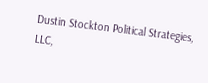Dustin Stockton Political Strategies, LLC,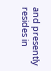and presently resides in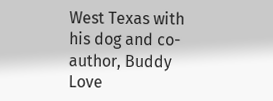West Texas with his dog and co-author, Buddy Love